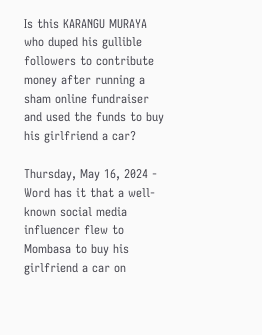Is this KARANGU MURAYA who duped his gullible followers to contribute money after running a sham online fundraiser and used the funds to buy his girlfriend a car?

Thursday, May 16, 2024 - Word has it that a well-known social media influencer flew to Mombasa to buy his girlfriend a car on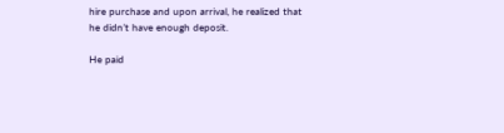hire purchase and upon arrival, he realized that he didn’t have enough deposit.

He paid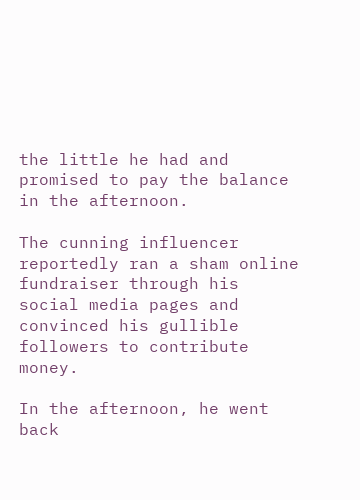the little he had and promised to pay the balance in the afternoon.

The cunning influencer reportedly ran a sham online fundraiser through his social media pages and convinced his gullible followers to contribute money.

In the afternoon, he went back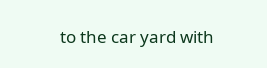to the car yard with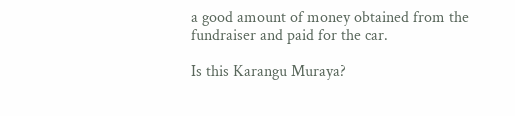a good amount of money obtained from the fundraiser and paid for the car.

Is this Karangu Muraya?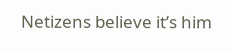Netizens believe it’s him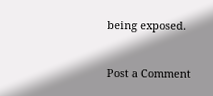being exposed.


Post a Comment